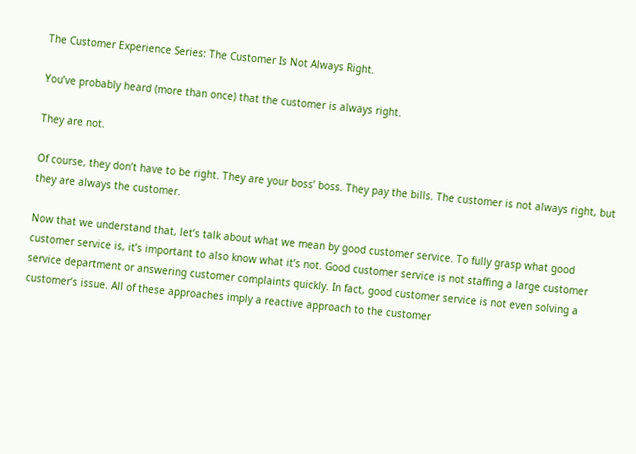The Customer Experience Series: The Customer Is Not Always Right.

You’ve probably heard (more than once) that the customer is always right.

They are not.

Of course, they don’t have to be right. They are your boss’ boss. They pay the bills. The customer is not always right, but they are always the customer.

Now that we understand that, let’s talk about what we mean by good customer service. To fully grasp what good customer service is, it’s important to also know what it’s not. Good customer service is not staffing a large customer service department or answering customer complaints quickly. In fact, good customer service is not even solving a customer’s issue. All of these approaches imply a reactive approach to the customer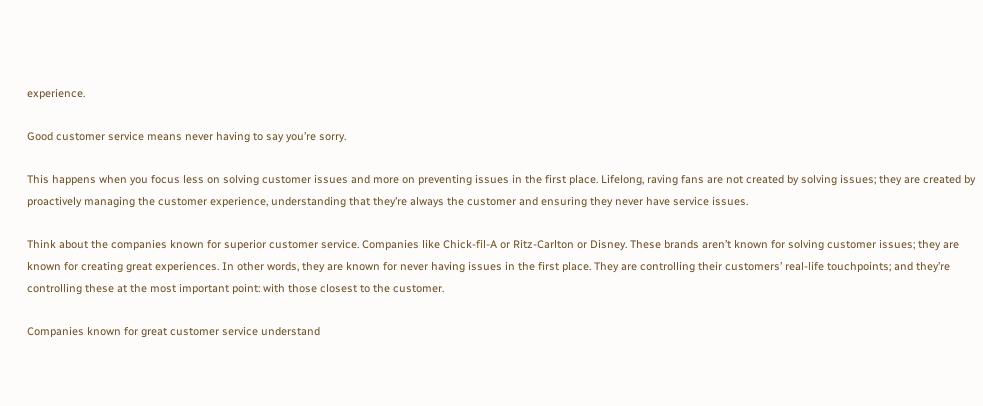experience.

Good customer service means never having to say you’re sorry.

This happens when you focus less on solving customer issues and more on preventing issues in the first place. Lifelong, raving fans are not created by solving issues; they are created by proactively managing the customer experience, understanding that they’re always the customer and ensuring they never have service issues.

Think about the companies known for superior customer service. Companies like Chick-fil-A or Ritz-Carlton or Disney. These brands aren’t known for solving customer issues; they are known for creating great experiences. In other words, they are known for never having issues in the first place. They are controlling their customers’ real-life touchpoints; and they’re controlling these at the most important point: with those closest to the customer.

Companies known for great customer service understand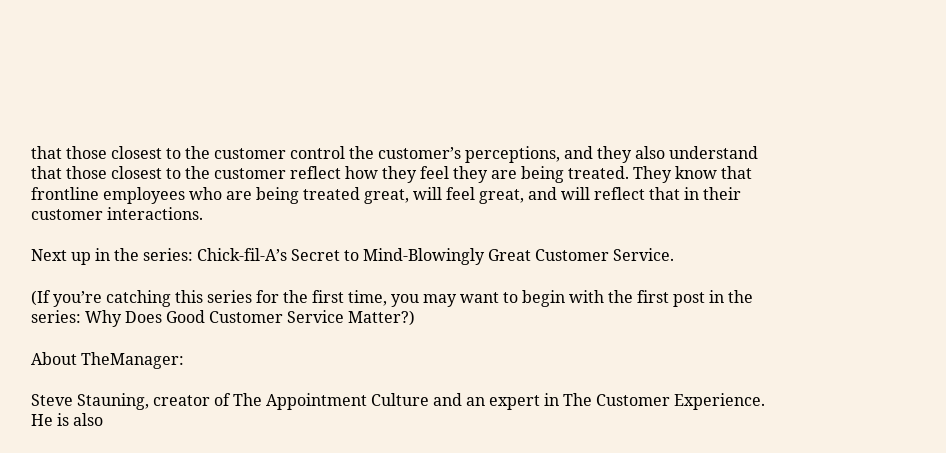that those closest to the customer control the customer’s perceptions, and they also understand that those closest to the customer reflect how they feel they are being treated. They know that frontline employees who are being treated great, will feel great, and will reflect that in their customer interactions.

Next up in the series: Chick-fil-A’s Secret to Mind-Blowingly Great Customer Service.

(If you’re catching this series for the first time, you may want to begin with the first post in the series: Why Does Good Customer Service Matter?)

About TheManager:

Steve Stauning, creator of The Appointment Culture and an expert in The Customer Experience. He is also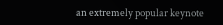an extremely popular keynote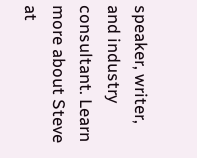speaker, writer, and industry consultant. Learn more about Steve at